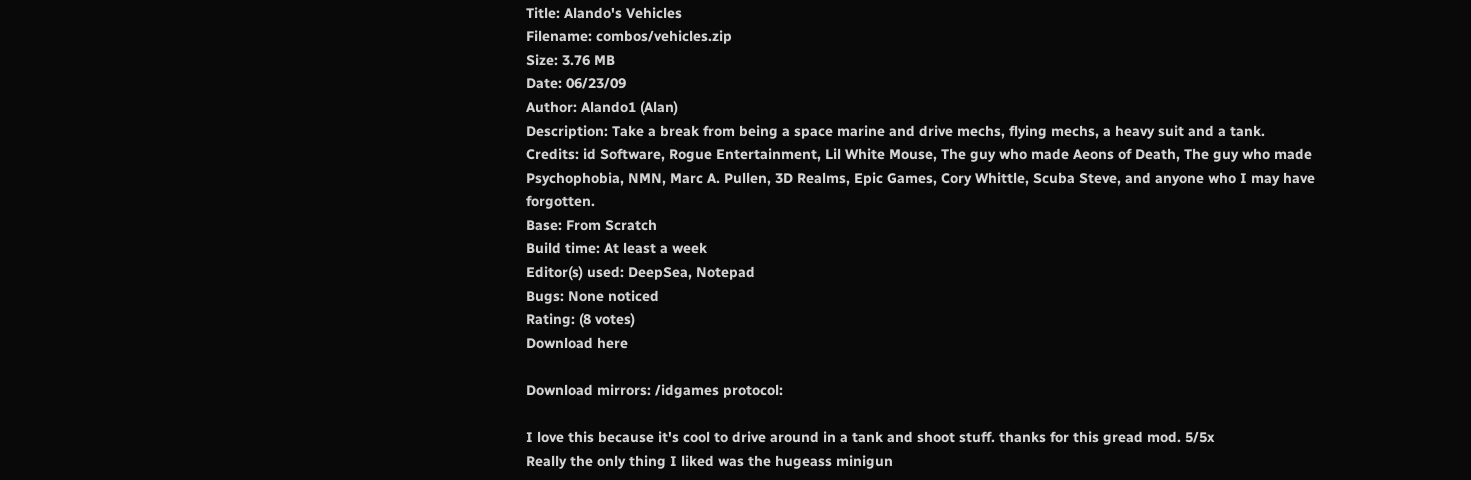Title: Alando's Vehicles
Filename: combos/vehicles.zip
Size: 3.76 MB
Date: 06/23/09
Author: Alando1 (Alan)
Description: Take a break from being a space marine and drive mechs, flying mechs, a heavy suit and a tank.
Credits: id Software, Rogue Entertainment, Lil White Mouse, The guy who made Aeons of Death, The guy who made Psychophobia, NMN, Marc A. Pullen, 3D Realms, Epic Games, Cory Whittle, Scuba Steve, and anyone who I may have forgotten.
Base: From Scratch
Build time: At least a week
Editor(s) used: DeepSea, Notepad
Bugs: None noticed
Rating: (8 votes)
Download here

Download mirrors: /idgames protocol:

I love this because it's cool to drive around in a tank and shoot stuff. thanks for this gread mod. 5/5x
Really the only thing I liked was the hugeass minigun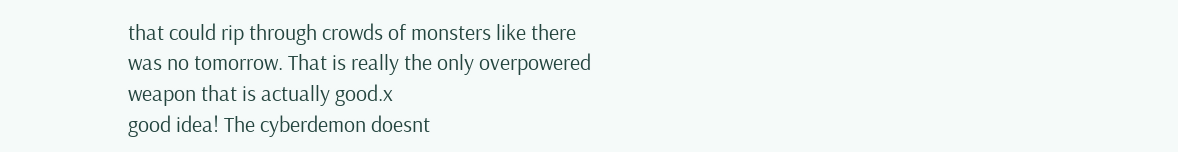that could rip through crowds of monsters like there was no tomorrow. That is really the only overpowered weapon that is actually good.x
good idea! The cyberdemon doesnt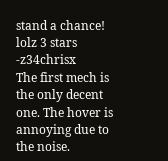stand a chance! lolz 3 stars -z34chrisx
The first mech is the only decent one. The hover is annoying due to the noise.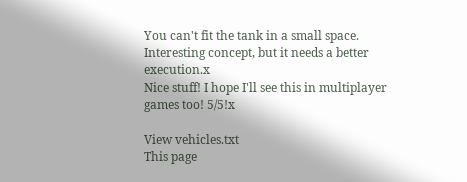You can't fit the tank in a small space. Interesting concept, but it needs a better execution.x
Nice stuff! I hope I'll see this in multiplayer games too! 5/5!x

View vehicles.txt
This page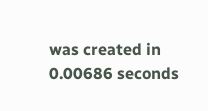was created in 0.00686 seconds